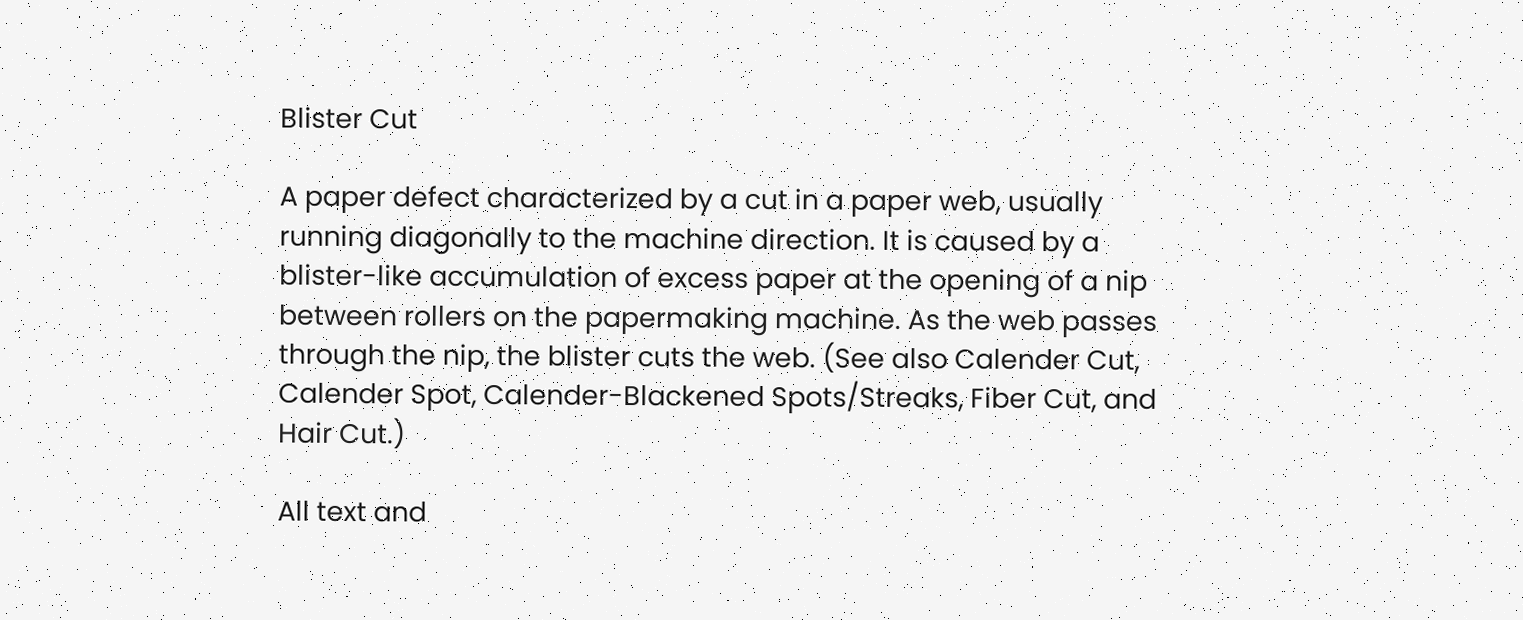Blister Cut

A paper defect characterized by a cut in a paper web, usually running diagonally to the machine direction. It is caused by a blister-like accumulation of excess paper at the opening of a nip between rollers on the papermaking machine. As the web passes through the nip, the blister cuts the web. (See also Calender Cut, Calender Spot, Calender-Blackened Spots/Streaks, Fiber Cut, and Hair Cut.)

All text and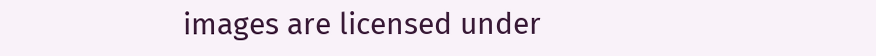images are licensed under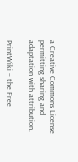a Creative Commons License
permitting sharing and adaptation with attribution.

PrintWiki – the Free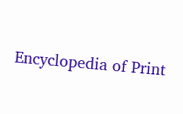Encyclopedia of Print